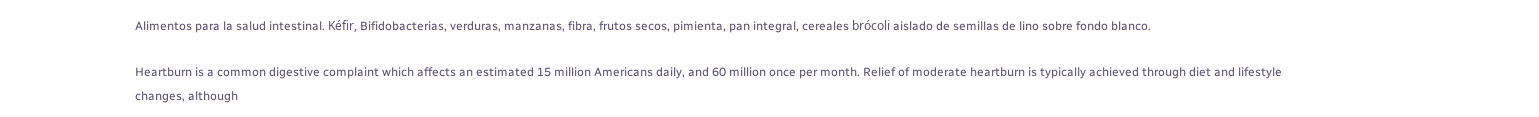Alimentos para la salud intestinal. Kéfir, Bifidobacterias, verduras, manzanas, fibra, frutos secos, pimienta, pan integral, cereales brócoli aislado de semillas de lino sobre fondo blanco.

Heartburn is a common digestive complaint which affects an estimated 15 million Americans daily, and 60 million once per month. Relief of moderate heartburn is typically achieved through diet and lifestyle changes, although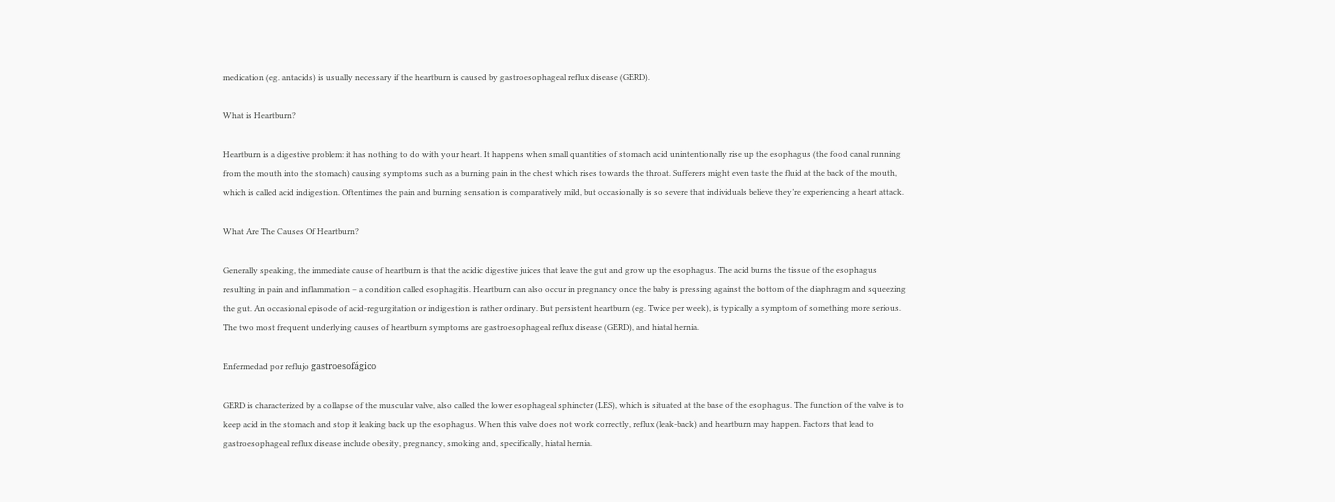medication (eg. antacids) is usually necessary if the heartburn is caused by gastroesophageal reflux disease (GERD).

What is Heartburn?

Heartburn is a digestive problem: it has nothing to do with your heart. It happens when small quantities of stomach acid unintentionally rise up the esophagus (the food canal running from the mouth into the stomach) causing symptoms such as a burning pain in the chest which rises towards the throat. Sufferers might even taste the fluid at the back of the mouth, which is called acid indigestion. Oftentimes the pain and burning sensation is comparatively mild, but occasionally is so severe that individuals believe they’re experiencing a heart attack.

What Are The Causes Of Heartburn?

Generally speaking, the immediate cause of heartburn is that the acidic digestive juices that leave the gut and grow up the esophagus. The acid burns the tissue of the esophagus resulting in pain and inflammation – a condition called esophagitis. Heartburn can also occur in pregnancy once the baby is pressing against the bottom of the diaphragm and squeezing the gut. An occasional episode of acid-regurgitation or indigestion is rather ordinary. But persistent heartburn (eg. Twice per week), is typically a symptom of something more serious. The two most frequent underlying causes of heartburn symptoms are gastroesophageal reflux disease (GERD), and hiatal hernia.

Enfermedad por reflujo gastroesofágico

GERD is characterized by a collapse of the muscular valve, also called the lower esophageal sphincter (LES), which is situated at the base of the esophagus. The function of the valve is to keep acid in the stomach and stop it leaking back up the esophagus. When this valve does not work correctly, reflux (leak-back) and heartburn may happen. Factors that lead to gastroesophageal reflux disease include obesity, pregnancy, smoking and, specifically, hiatal hernia.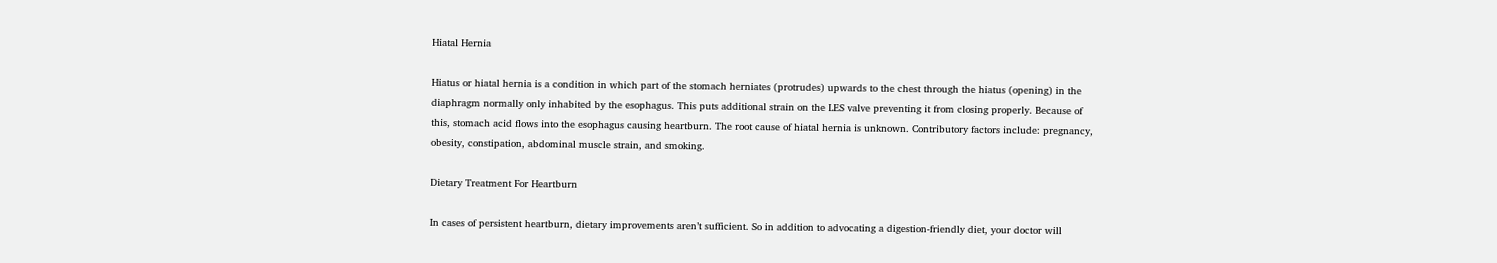Hiatal Hernia

Hiatus or hiatal hernia is a condition in which part of the stomach herniates (protrudes) upwards to the chest through the hiatus (opening) in the diaphragm normally only inhabited by the esophagus. This puts additional strain on the LES valve preventing it from closing properly. Because of this, stomach acid flows into the esophagus causing heartburn. The root cause of hiatal hernia is unknown. Contributory factors include: pregnancy, obesity, constipation, abdominal muscle strain, and smoking.

Dietary Treatment For Heartburn

In cases of persistent heartburn, dietary improvements aren’t sufficient. So in addition to advocating a digestion-friendly diet, your doctor will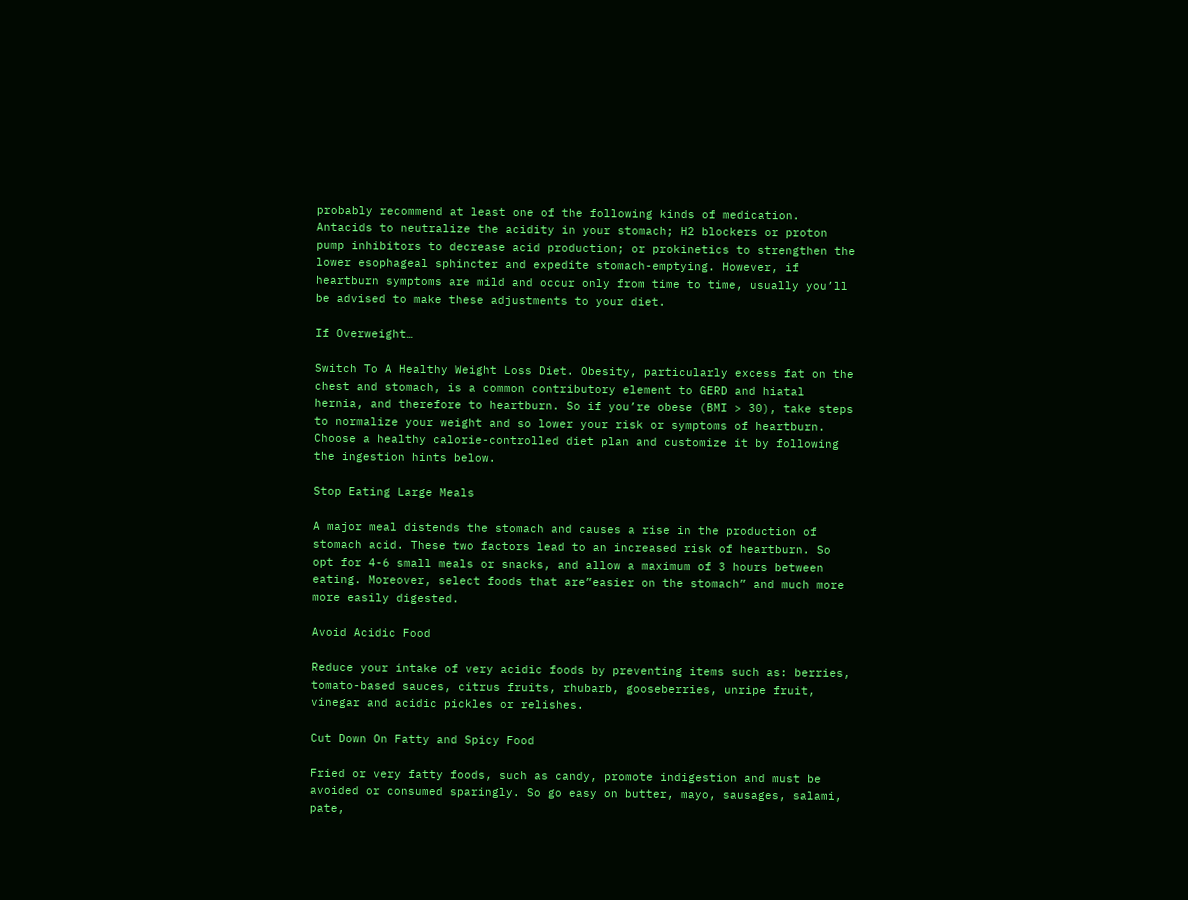probably recommend at least one of the following kinds of medication. Antacids to neutralize the acidity in your stomach; H2 blockers or proton pump inhibitors to decrease acid production; or prokinetics to strengthen the lower esophageal sphincter and expedite stomach-emptying. However, if heartburn symptoms are mild and occur only from time to time, usually you’ll be advised to make these adjustments to your diet.

If Overweight…

Switch To A Healthy Weight Loss Diet. Obesity, particularly excess fat on the chest and stomach, is a common contributory element to GERD and hiatal hernia, and therefore to heartburn. So if you’re obese (BMI > 30), take steps to normalize your weight and so lower your risk or symptoms of heartburn. Choose a healthy calorie-controlled diet plan and customize it by following the ingestion hints below.

Stop Eating Large Meals

A major meal distends the stomach and causes a rise in the production of stomach acid. These two factors lead to an increased risk of heartburn. So opt for 4-6 small meals or snacks, and allow a maximum of 3 hours between eating. Moreover, select foods that are”easier on the stomach” and much more more easily digested.

Avoid Acidic Food

Reduce your intake of very acidic foods by preventing items such as: berries, tomato-based sauces, citrus fruits, rhubarb, gooseberries, unripe fruit, vinegar and acidic pickles or relishes.

Cut Down On Fatty and Spicy Food

Fried or very fatty foods, such as candy, promote indigestion and must be avoided or consumed sparingly. So go easy on butter, mayo, sausages, salami, pate,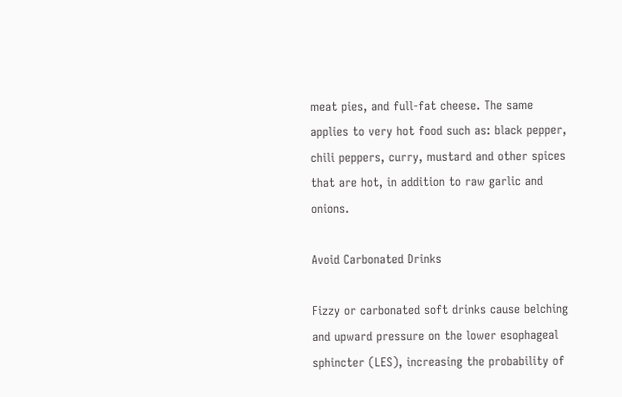meat pies, and full-fat cheese. The same applies to very hot food such as: black pepper, chili peppers, curry, mustard and other spices that are hot, in addition to raw garlic and onions.

Avoid Carbonated Drinks

Fizzy or carbonated soft drinks cause belching and upward pressure on the lower esophageal sphincter (LES), increasing the probability of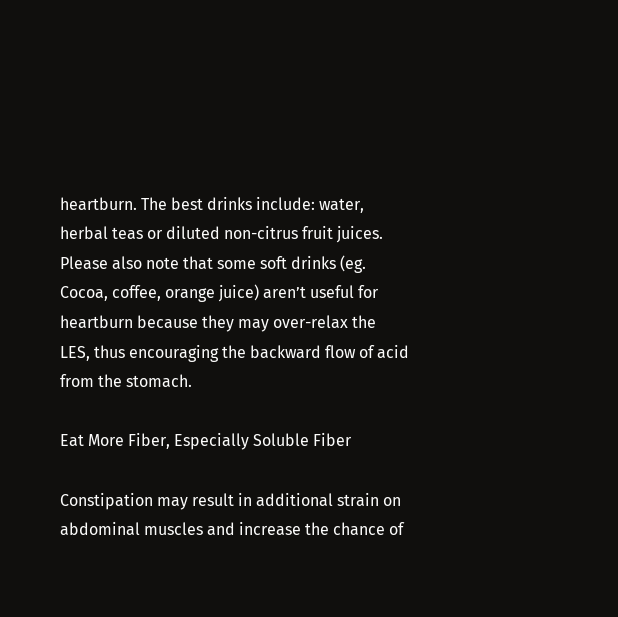heartburn. The best drinks include: water, herbal teas or diluted non-citrus fruit juices. Please also note that some soft drinks (eg. Cocoa, coffee, orange juice) aren’t useful for heartburn because they may over-relax the LES, thus encouraging the backward flow of acid from the stomach.

Eat More Fiber, Especially Soluble Fiber

Constipation may result in additional strain on abdominal muscles and increase the chance of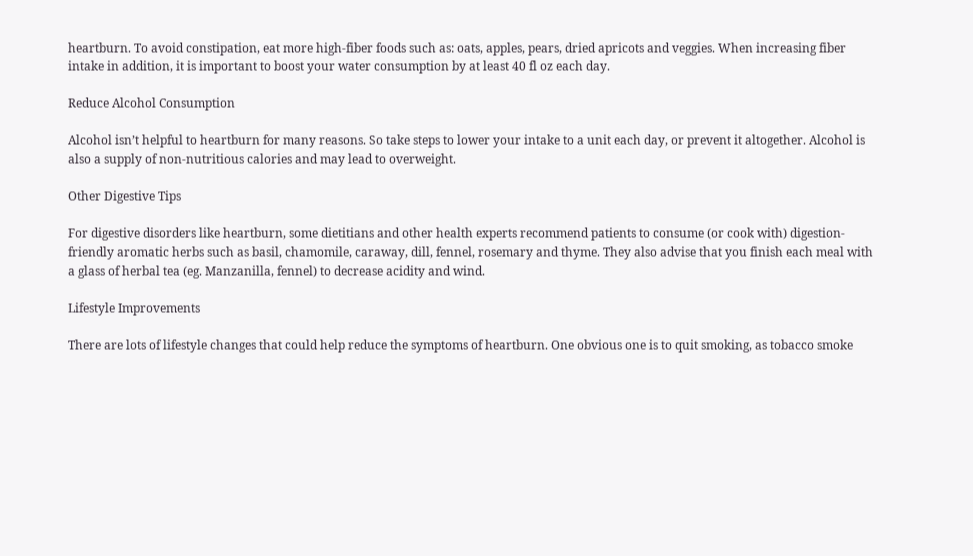heartburn. To avoid constipation, eat more high-fiber foods such as: oats, apples, pears, dried apricots and veggies. When increasing fiber intake in addition, it is important to boost your water consumption by at least 40 fl oz each day.

Reduce Alcohol Consumption

Alcohol isn’t helpful to heartburn for many reasons. So take steps to lower your intake to a unit each day, or prevent it altogether. Alcohol is also a supply of non-nutritious calories and may lead to overweight.

Other Digestive Tips

For digestive disorders like heartburn, some dietitians and other health experts recommend patients to consume (or cook with) digestion-friendly aromatic herbs such as basil, chamomile, caraway, dill, fennel, rosemary and thyme. They also advise that you finish each meal with a glass of herbal tea (eg. Manzanilla, fennel) to decrease acidity and wind.

Lifestyle Improvements

There are lots of lifestyle changes that could help reduce the symptoms of heartburn. One obvious one is to quit smoking, as tobacco smoke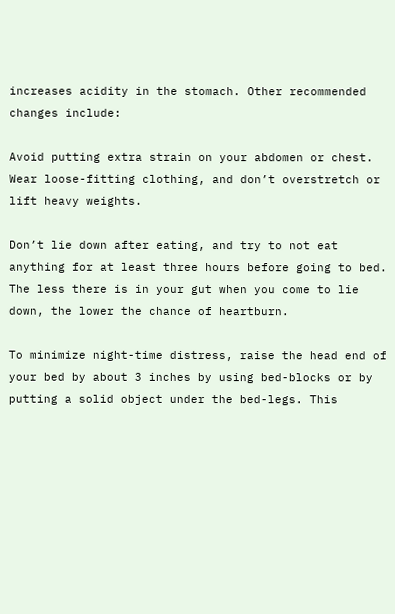increases acidity in the stomach. Other recommended changes include:

Avoid putting extra strain on your abdomen or chest. Wear loose-fitting clothing, and don’t overstretch or lift heavy weights.

Don’t lie down after eating, and try to not eat anything for at least three hours before going to bed. The less there is in your gut when you come to lie down, the lower the chance of heartburn.

To minimize night-time distress, raise the head end of your bed by about 3 inches by using bed-blocks or by putting a solid object under the bed-legs. This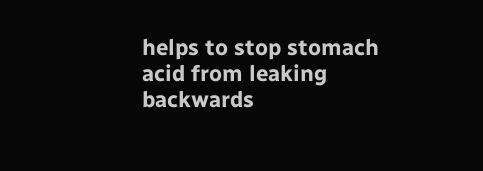helps to stop stomach acid from leaking backwards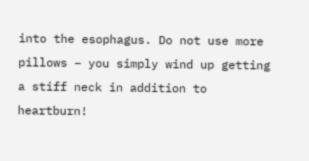into the esophagus. Do not use more pillows – you simply wind up getting a stiff neck in addition to heartburn!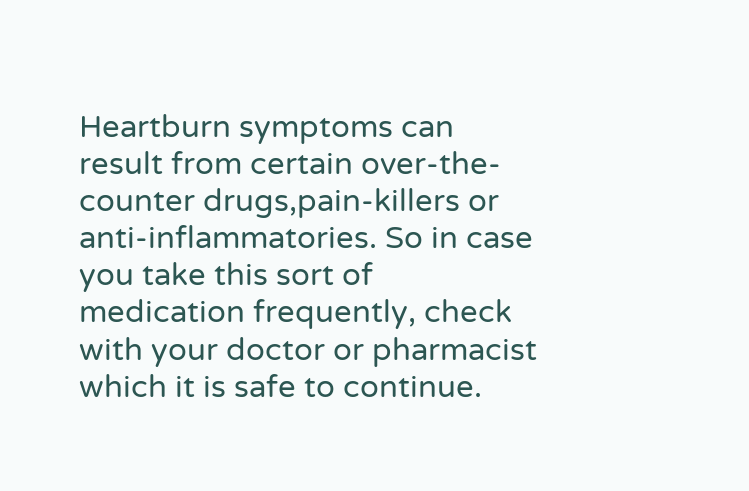Heartburn symptoms can result from certain over-the-counter drugs,pain-killers or anti-inflammatories. So in case you take this sort of medication frequently, check with your doctor or pharmacist which it is safe to continue.